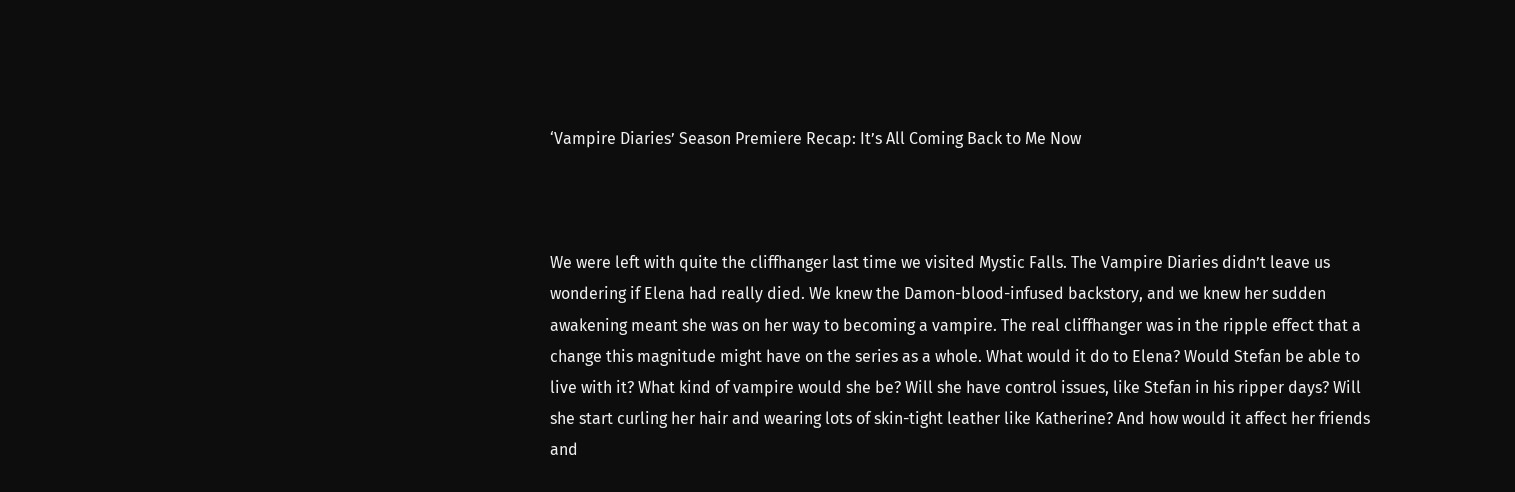‘Vampire Diaries’ Season Premiere Recap: It’s All Coming Back to Me Now



We were left with quite the cliffhanger last time we visited Mystic Falls. The Vampire Diaries didn’t leave us wondering if Elena had really died. We knew the Damon-blood-infused backstory, and we knew her sudden awakening meant she was on her way to becoming a vampire. The real cliffhanger was in the ripple effect that a change this magnitude might have on the series as a whole. What would it do to Elena? Would Stefan be able to live with it? What kind of vampire would she be? Will she have control issues, like Stefan in his ripper days? Will she start curling her hair and wearing lots of skin-tight leather like Katherine? And how would it affect her friends and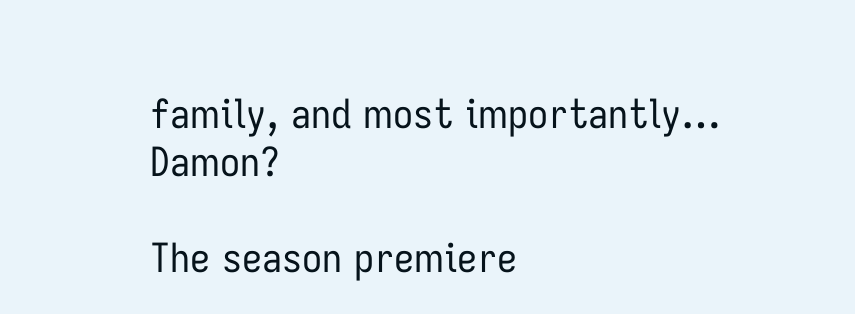family, and most importantly… Damon?

The season premiere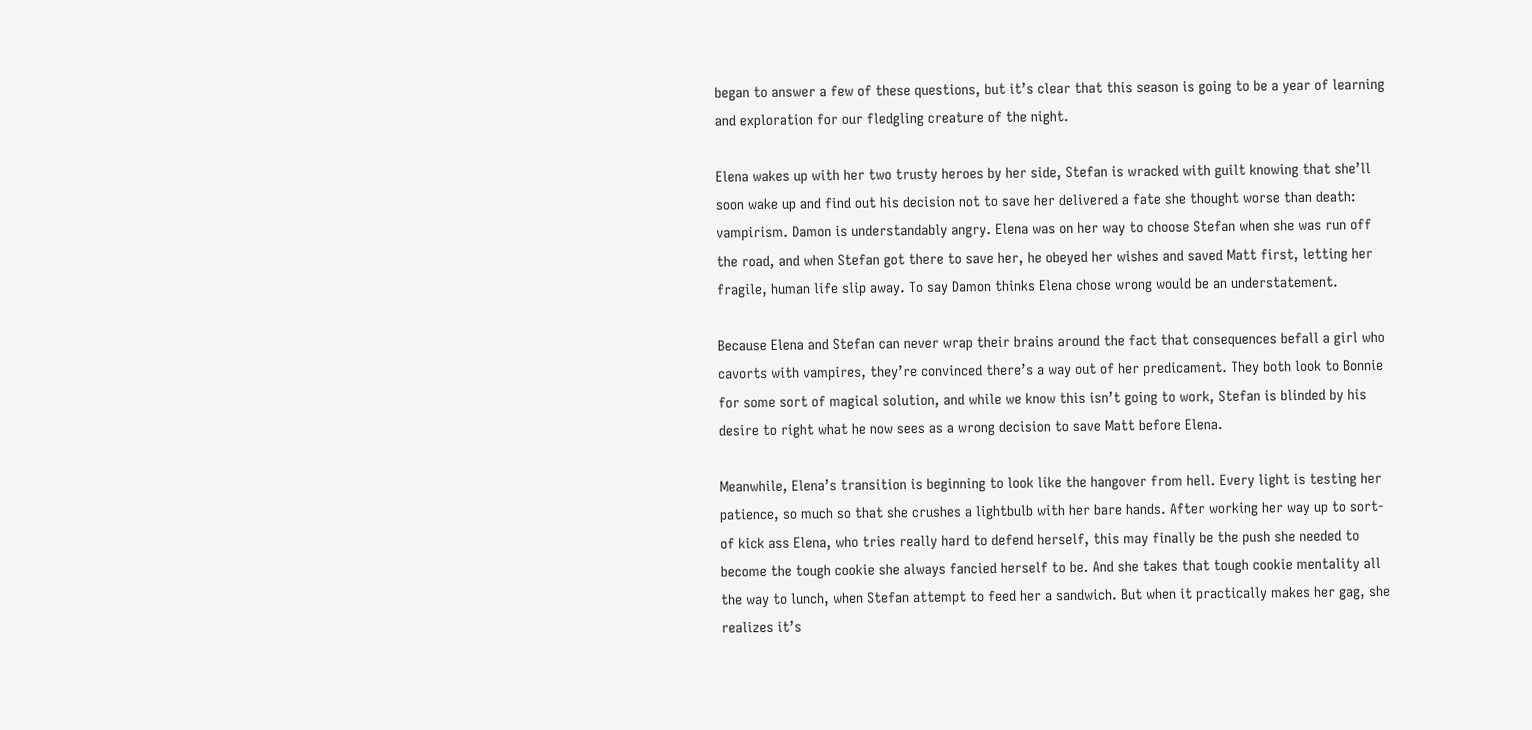began to answer a few of these questions, but it’s clear that this season is going to be a year of learning and exploration for our fledgling creature of the night.

Elena wakes up with her two trusty heroes by her side, Stefan is wracked with guilt knowing that she’ll soon wake up and find out his decision not to save her delivered a fate she thought worse than death: vampirism. Damon is understandably angry. Elena was on her way to choose Stefan when she was run off the road, and when Stefan got there to save her, he obeyed her wishes and saved Matt first, letting her fragile, human life slip away. To say Damon thinks Elena chose wrong would be an understatement.

Because Elena and Stefan can never wrap their brains around the fact that consequences befall a girl who cavorts with vampires, they’re convinced there’s a way out of her predicament. They both look to Bonnie for some sort of magical solution, and while we know this isn’t going to work, Stefan is blinded by his desire to right what he now sees as a wrong decision to save Matt before Elena.

Meanwhile, Elena’s transition is beginning to look like the hangover from hell. Every light is testing her patience, so much so that she crushes a lightbulb with her bare hands. After working her way up to sort-of kick ass Elena, who tries really hard to defend herself, this may finally be the push she needed to become the tough cookie she always fancied herself to be. And she takes that tough cookie mentality all the way to lunch, when Stefan attempt to feed her a sandwich. But when it practically makes her gag, she realizes it’s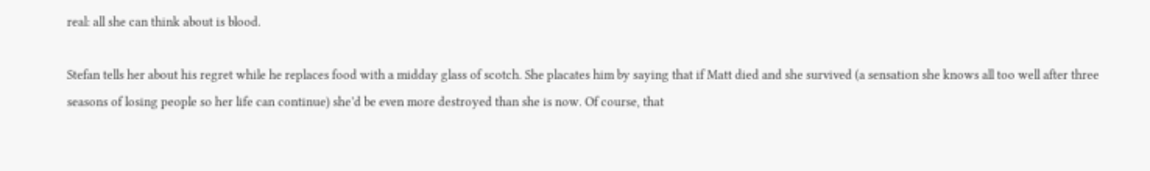real: all she can think about is blood.

Stefan tells her about his regret while he replaces food with a midday glass of scotch. She placates him by saying that if Matt died and she survived (a sensation she knows all too well after three seasons of losing people so her life can continue) she’d be even more destroyed than she is now. Of course, that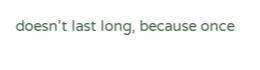doesn’t last long, because once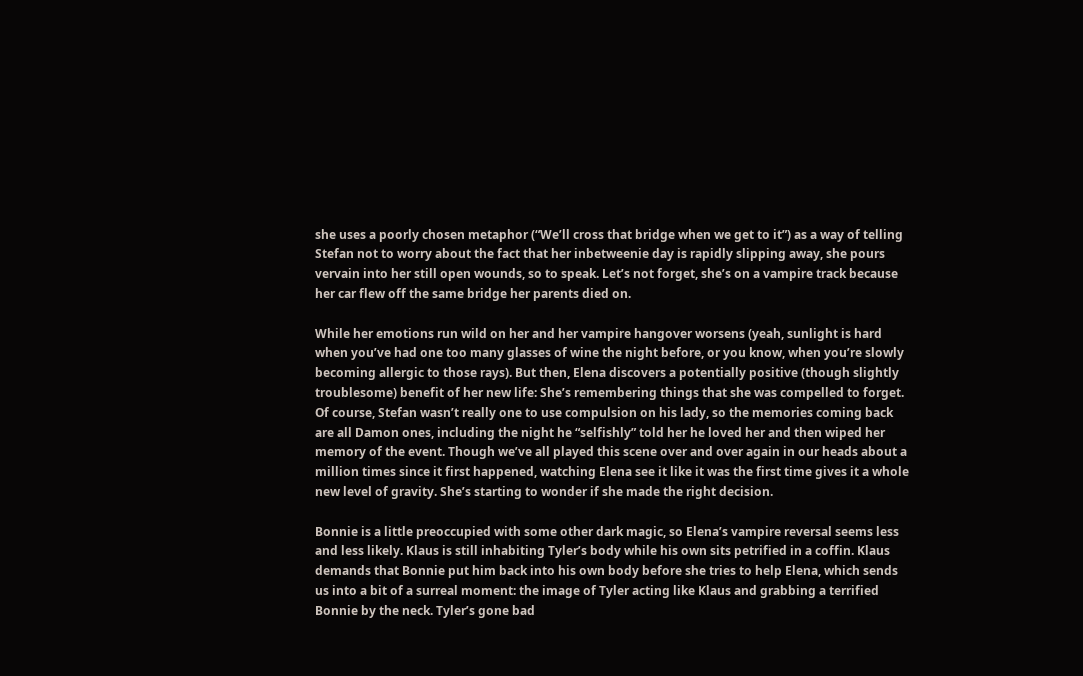she uses a poorly chosen metaphor (“We’ll cross that bridge when we get to it”) as a way of telling Stefan not to worry about the fact that her inbetweenie day is rapidly slipping away, she pours vervain into her still open wounds, so to speak. Let’s not forget, she’s on a vampire track because her car flew off the same bridge her parents died on.

While her emotions run wild on her and her vampire hangover worsens (yeah, sunlight is hard when you’ve had one too many glasses of wine the night before, or you know, when you’re slowly becoming allergic to those rays). But then, Elena discovers a potentially positive (though slightly troublesome) benefit of her new life: She’s remembering things that she was compelled to forget. Of course, Stefan wasn’t really one to use compulsion on his lady, so the memories coming back are all Damon ones, including the night he “selfishly” told her he loved her and then wiped her memory of the event. Though we’ve all played this scene over and over again in our heads about a million times since it first happened, watching Elena see it like it was the first time gives it a whole new level of gravity. She’s starting to wonder if she made the right decision.

Bonnie is a little preoccupied with some other dark magic, so Elena’s vampire reversal seems less and less likely. Klaus is still inhabiting Tyler’s body while his own sits petrified in a coffin. Klaus demands that Bonnie put him back into his own body before she tries to help Elena, which sends us into a bit of a surreal moment: the image of Tyler acting like Klaus and grabbing a terrified Bonnie by the neck. Tyler’s gone bad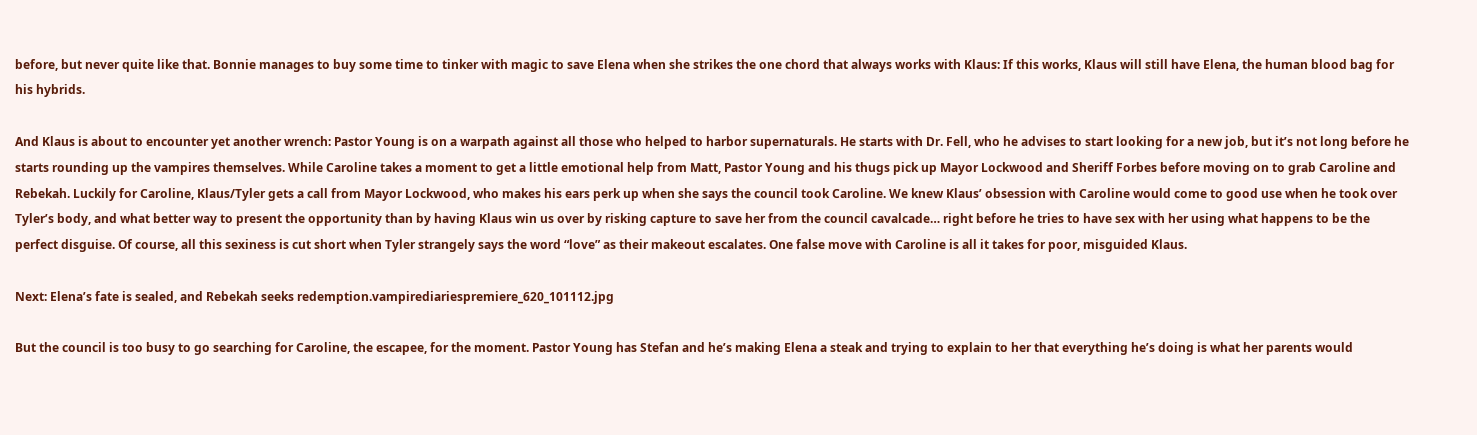before, but never quite like that. Bonnie manages to buy some time to tinker with magic to save Elena when she strikes the one chord that always works with Klaus: If this works, Klaus will still have Elena, the human blood bag for his hybrids.

And Klaus is about to encounter yet another wrench: Pastor Young is on a warpath against all those who helped to harbor supernaturals. He starts with Dr. Fell, who he advises to start looking for a new job, but it’s not long before he starts rounding up the vampires themselves. While Caroline takes a moment to get a little emotional help from Matt, Pastor Young and his thugs pick up Mayor Lockwood and Sheriff Forbes before moving on to grab Caroline and Rebekah. Luckily for Caroline, Klaus/Tyler gets a call from Mayor Lockwood, who makes his ears perk up when she says the council took Caroline. We knew Klaus’ obsession with Caroline would come to good use when he took over Tyler’s body, and what better way to present the opportunity than by having Klaus win us over by risking capture to save her from the council cavalcade… right before he tries to have sex with her using what happens to be the perfect disguise. Of course, all this sexiness is cut short when Tyler strangely says the word “love” as their makeout escalates. One false move with Caroline is all it takes for poor, misguided Klaus.

Next: Elena’s fate is sealed, and Rebekah seeks redemption.vampirediariespremiere_620_101112.jpg

But the council is too busy to go searching for Caroline, the escapee, for the moment. Pastor Young has Stefan and he’s making Elena a steak and trying to explain to her that everything he’s doing is what her parents would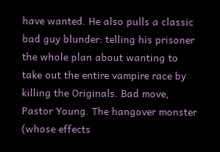have wanted. He also pulls a classic bad guy blunder: telling his prisoner the whole plan about wanting to take out the entire vampire race by killing the Originals. Bad move, Pastor Young. The hangover monster (whose effects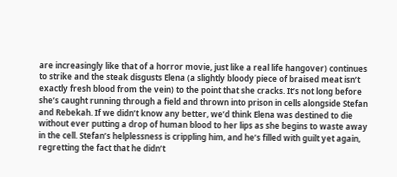are increasingly like that of a horror movie, just like a real life hangover) continues to strike and the steak disgusts Elena (a slightly bloody piece of braised meat isn’t exactly fresh blood from the vein) to the point that she cracks. It’s not long before she’s caught running through a field and thrown into prison in cells alongside Stefan and Rebekah. If we didn’t know any better, we’d think Elena was destined to die without ever putting a drop of human blood to her lips as she begins to waste away in the cell. Stefan’s helplessness is crippling him, and he’s filled with guilt yet again, regretting the fact that he didn’t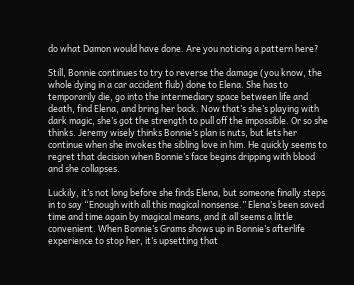do what Damon would have done. Are you noticing a pattern here?

Still, Bonnie continues to try to reverse the damage (you know, the whole dying in a car accident flub) done to Elena. She has to temporarily die, go into the intermediary space between life and death, find Elena, and bring her back. Now that’s she’s playing with dark magic, she’s got the strength to pull off the impossible. Or so she thinks. Jeremy wisely thinks Bonnie’s plan is nuts, but lets her continue when she invokes the sibling love in him. He quickly seems to regret that decision when Bonnie’s face begins dripping with blood and she collapses.

Luckily, it’s not long before she finds Elena, but someone finally steps in to say “Enough with all this magical nonsense.” Elena’s been saved time and time again by magical means, and it all seems a little convenient. When Bonnie’s Grams shows up in Bonnie’s afterlife experience to stop her, it’s upsetting that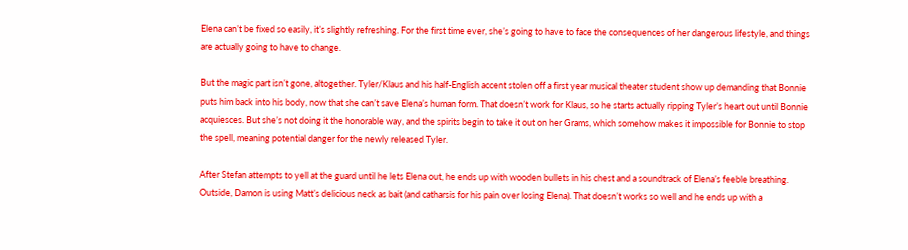Elena can’t be fixed so easily, it’s slightly refreshing. For the first time ever, she’s going to have to face the consequences of her dangerous lifestyle, and things are actually going to have to change.

But the magic part isn’t gone, altogether. Tyler/Klaus and his half-English accent stolen off a first year musical theater student show up demanding that Bonnie puts him back into his body, now that she can’t save Elena’s human form. That doesn’t work for Klaus, so he starts actually ripping Tyler’s heart out until Bonnie acquiesces. But she’s not doing it the honorable way, and the spirits begin to take it out on her Grams, which somehow makes it impossible for Bonnie to stop the spell, meaning potential danger for the newly released Tyler.

After Stefan attempts to yell at the guard until he lets Elena out, he ends up with wooden bullets in his chest and a soundtrack of Elena’s feeble breathing. Outside, Damon is using Matt’s delicious neck as bait (and catharsis for his pain over losing Elena). That doesn’t works so well and he ends up with a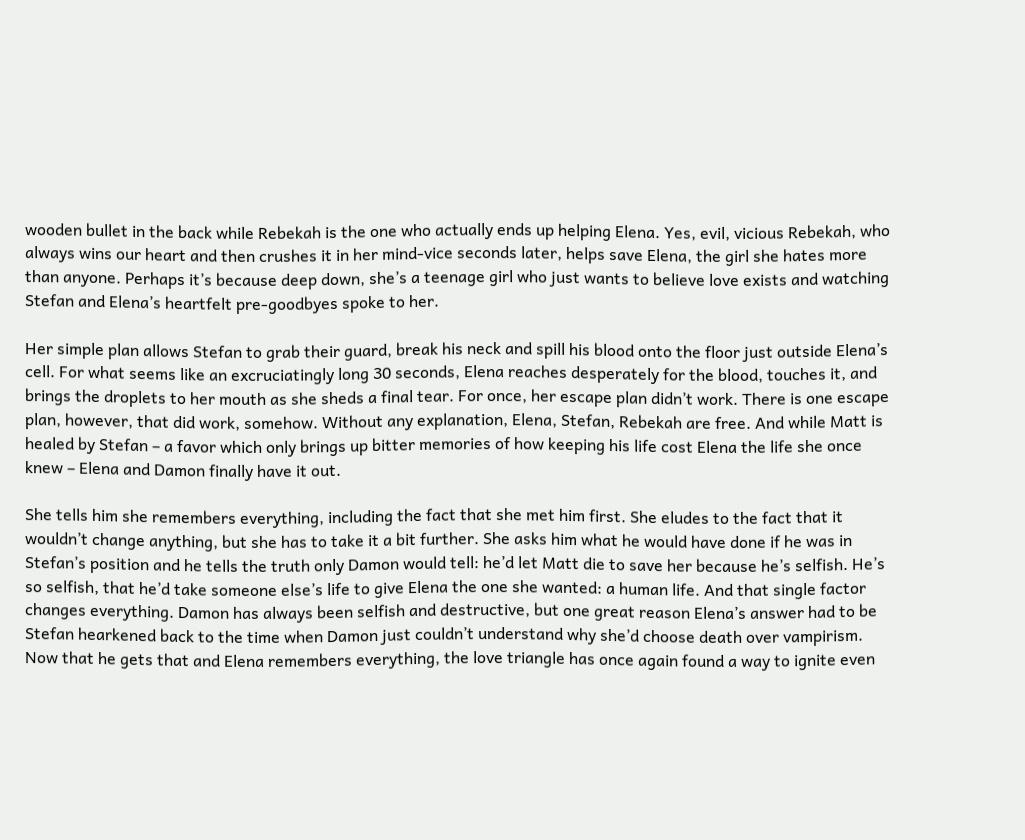wooden bullet in the back while Rebekah is the one who actually ends up helping Elena. Yes, evil, vicious Rebekah, who always wins our heart and then crushes it in her mind-vice seconds later, helps save Elena, the girl she hates more than anyone. Perhaps it’s because deep down, she’s a teenage girl who just wants to believe love exists and watching Stefan and Elena’s heartfelt pre-goodbyes spoke to her.

Her simple plan allows Stefan to grab their guard, break his neck and spill his blood onto the floor just outside Elena’s cell. For what seems like an excruciatingly long 30 seconds, Elena reaches desperately for the blood, touches it, and brings the droplets to her mouth as she sheds a final tear. For once, her escape plan didn’t work. There is one escape plan, however, that did work, somehow. Without any explanation, Elena, Stefan, Rebekah are free. And while Matt is healed by Stefan – a favor which only brings up bitter memories of how keeping his life cost Elena the life she once knew – Elena and Damon finally have it out.

She tells him she remembers everything, including the fact that she met him first. She eludes to the fact that it wouldn’t change anything, but she has to take it a bit further. She asks him what he would have done if he was in Stefan’s position and he tells the truth only Damon would tell: he’d let Matt die to save her because he’s selfish. He’s so selfish, that he’d take someone else’s life to give Elena the one she wanted: a human life. And that single factor changes everything. Damon has always been selfish and destructive, but one great reason Elena’s answer had to be Stefan hearkened back to the time when Damon just couldn’t understand why she’d choose death over vampirism. Now that he gets that and Elena remembers everything, the love triangle has once again found a way to ignite even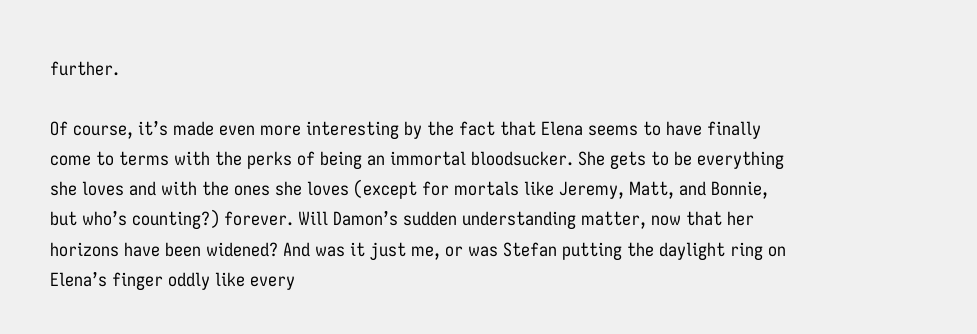further.

Of course, it’s made even more interesting by the fact that Elena seems to have finally come to terms with the perks of being an immortal bloodsucker. She gets to be everything she loves and with the ones she loves (except for mortals like Jeremy, Matt, and Bonnie, but who’s counting?) forever. Will Damon’s sudden understanding matter, now that her horizons have been widened? And was it just me, or was Stefan putting the daylight ring on Elena’s finger oddly like every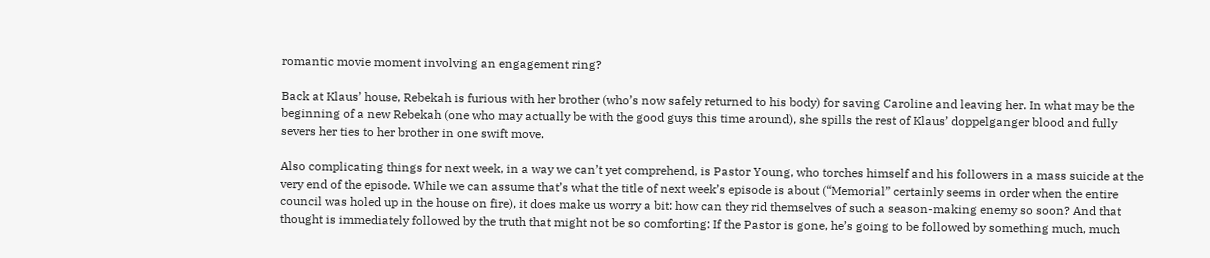romantic movie moment involving an engagement ring?

Back at Klaus’ house, Rebekah is furious with her brother (who’s now safely returned to his body) for saving Caroline and leaving her. In what may be the beginning of a new Rebekah (one who may actually be with the good guys this time around), she spills the rest of Klaus’ doppelganger blood and fully severs her ties to her brother in one swift move.

Also complicating things for next week, in a way we can’t yet comprehend, is Pastor Young, who torches himself and his followers in a mass suicide at the very end of the episode. While we can assume that’s what the title of next week’s episode is about (“Memorial” certainly seems in order when the entire council was holed up in the house on fire), it does make us worry a bit: how can they rid themselves of such a season-making enemy so soon? And that thought is immediately followed by the truth that might not be so comforting: If the Pastor is gone, he’s going to be followed by something much, much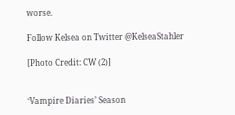worse.

Follow Kelsea on Twitter @KelseaStahler

[Photo Credit: CW (2)]


‘Vampire Diaries’ Season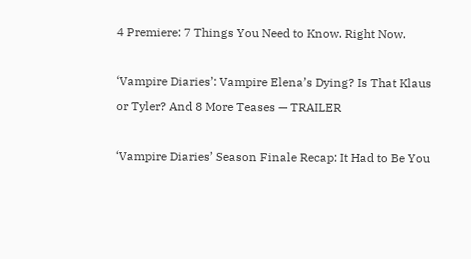4 Premiere: 7 Things You Need to Know. Right Now.

‘Vampire Diaries’: Vampire Elena’s Dying? Is That Klaus or Tyler? And 8 More Teases — TRAILER

‘Vampire Diaries’ Season Finale Recap: It Had to Be You